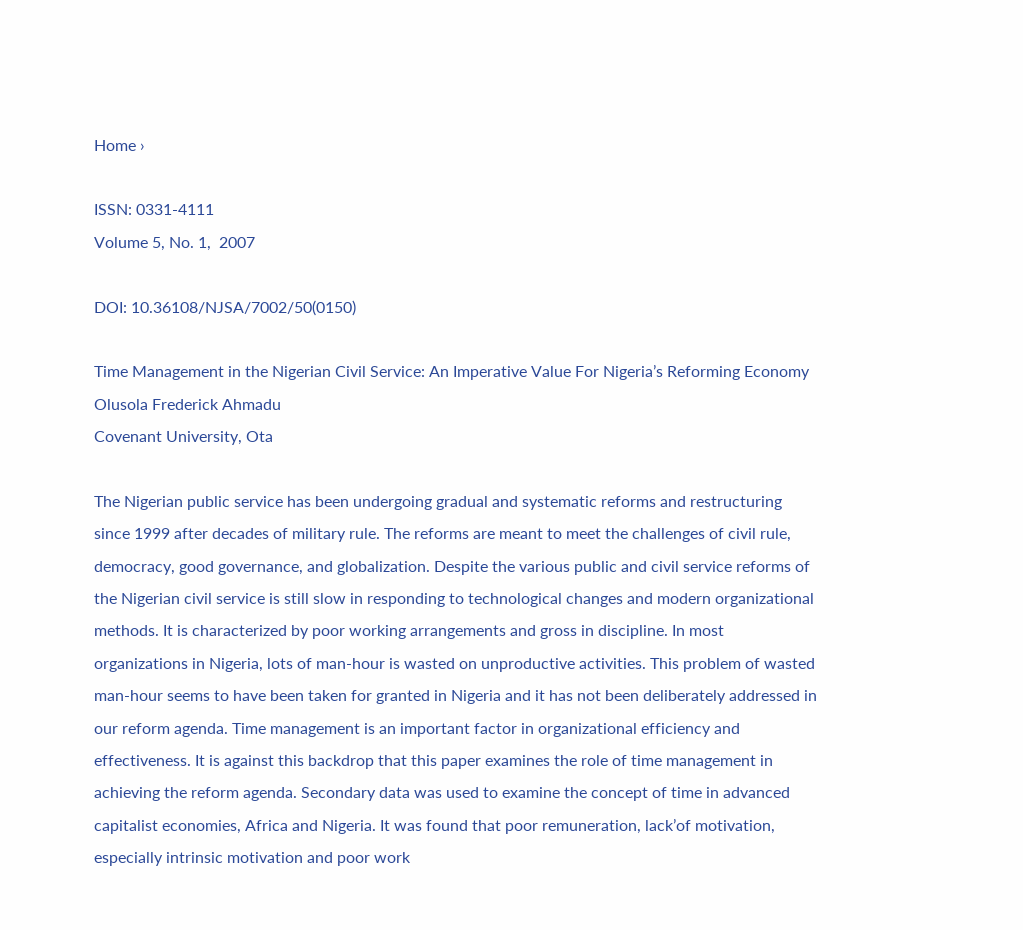Home ›

ISSN: 0331-4111
Volume 5, No. 1,  2007

DOI: 10.36108/NJSA/7002/50(0150)

Time Management in the Nigerian Civil Service: An Imperative Value For Nigeria’s Reforming Economy
Olusola Frederick Ahmadu
Covenant University, Ota

The Nigerian public service has been undergoing gradual and systematic reforms and restructuring since 1999 after decades of military rule. The reforms are meant to meet the challenges of civil rule, democracy, good governance, and globalization. Despite the various public and civil service reforms of the Nigerian civil service is still slow in responding to technological changes and modern organizational methods. It is characterized by poor working arrangements and gross in discipline. In most organizations in Nigeria, lots of man-hour is wasted on unproductive activities. This problem of wasted man-hour seems to have been taken for granted in Nigeria and it has not been deliberately addressed in our reform agenda. Time management is an important factor in organizational efficiency and effectiveness. It is against this backdrop that this paper examines the role of time management in achieving the reform agenda. Secondary data was used to examine the concept of time in advanced capitalist economies, Africa and Nigeria. It was found that poor remuneration, lack’of motivation, especially intrinsic motivation and poor work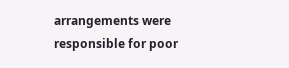arrangements were
responsible for poor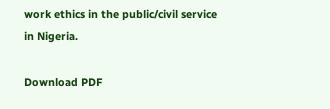work ethics in the public/civil service in Nigeria.

Download PDF